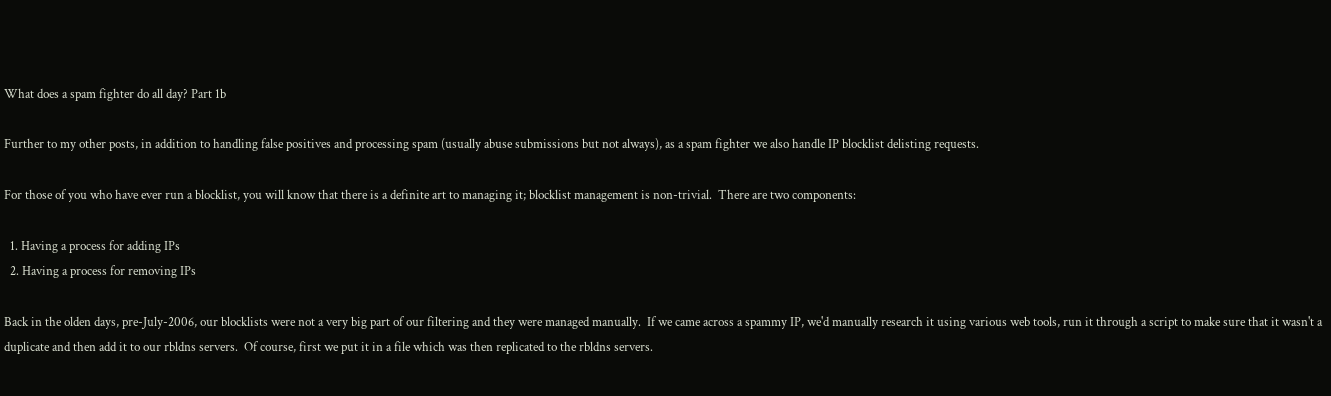What does a spam fighter do all day? Part 1b

Further to my other posts, in addition to handling false positives and processing spam (usually abuse submissions but not always), as a spam fighter we also handle IP blocklist delisting requests.

For those of you who have ever run a blocklist, you will know that there is a definite art to managing it; blocklist management is non-trivial.  There are two components:

  1. Having a process for adding IPs
  2. Having a process for removing IPs

Back in the olden days, pre-July-2006, our blocklists were not a very big part of our filtering and they were managed manually.  If we came across a spammy IP, we'd manually research it using various web tools, run it through a script to make sure that it wasn't a duplicate and then add it to our rbldns servers.  Of course, first we put it in a file which was then replicated to the rbldns servers.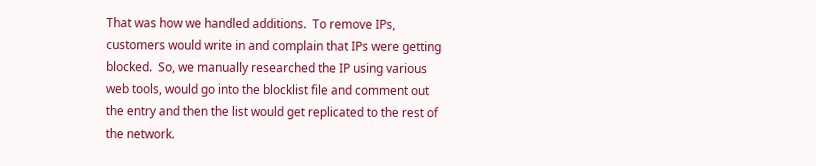That was how we handled additions.  To remove IPs, customers would write in and complain that IPs were getting blocked.  So, we manually researched the IP using various web tools, would go into the blocklist file and comment out the entry and then the list would get replicated to the rest of the network.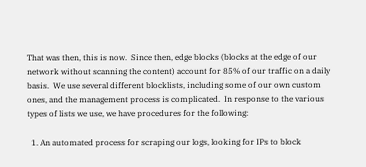That was then, this is now.  Since then, edge blocks (blocks at the edge of our network without scanning the content) account for 85% of our traffic on a daily basis.  We use several different blocklists, including some of our own custom ones, and the management process is complicated.  In response to the various types of lists we use, we have procedures for the following:

  1. An automated process for scraping our logs, looking for IPs to block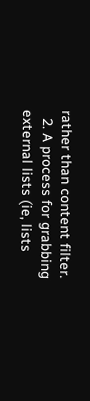rather than content filter.
  2. A process for grabbing external lists (ie, lists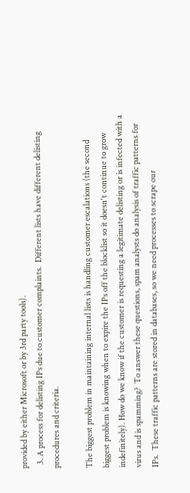provided by either Microsoft or by 3rd party tools).
  3. A process for delisting IPs due to customer complaints.  Different lists have different delisting procedures and criteria.

The biggest problem in maintaining internal lists is handling customer escalations (the second biggest problem is knowing when to expire the IPs off the blocklist so it doesn't continue to grow indefinitely). How do we know if the customer is requesting a legitimate delisting or is infected with a virus and is spamming?  To answer these questions, spam analysts do analysis of traffic patterns for IPs.  These traffic patterns are stored in databases, so we need processes to scrape our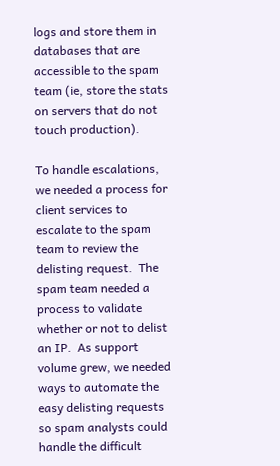logs and store them in databases that are accessible to the spam team (ie, store the stats on servers that do not touch production).

To handle escalations, we needed a process for client services to escalate to the spam team to review the delisting request.  The spam team needed a process to validate whether or not to delist an IP.  As support volume grew, we needed ways to automate the easy delisting requests so spam analysts could handle the difficult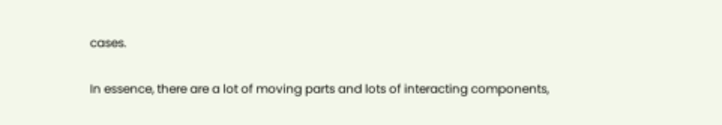cases.

In essence, there are a lot of moving parts and lots of interacting components,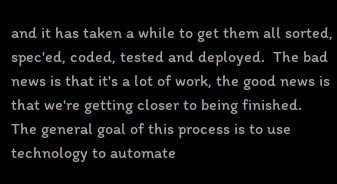and it has taken a while to get them all sorted, spec'ed, coded, tested and deployed.  The bad news is that it's a lot of work, the good news is that we're getting closer to being finished.  The general goal of this process is to use technology to automate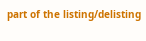part of the listing/delisting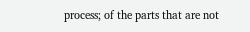process; of the parts that are not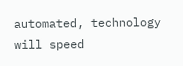automated, technology will speed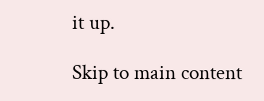it up.

Skip to main content